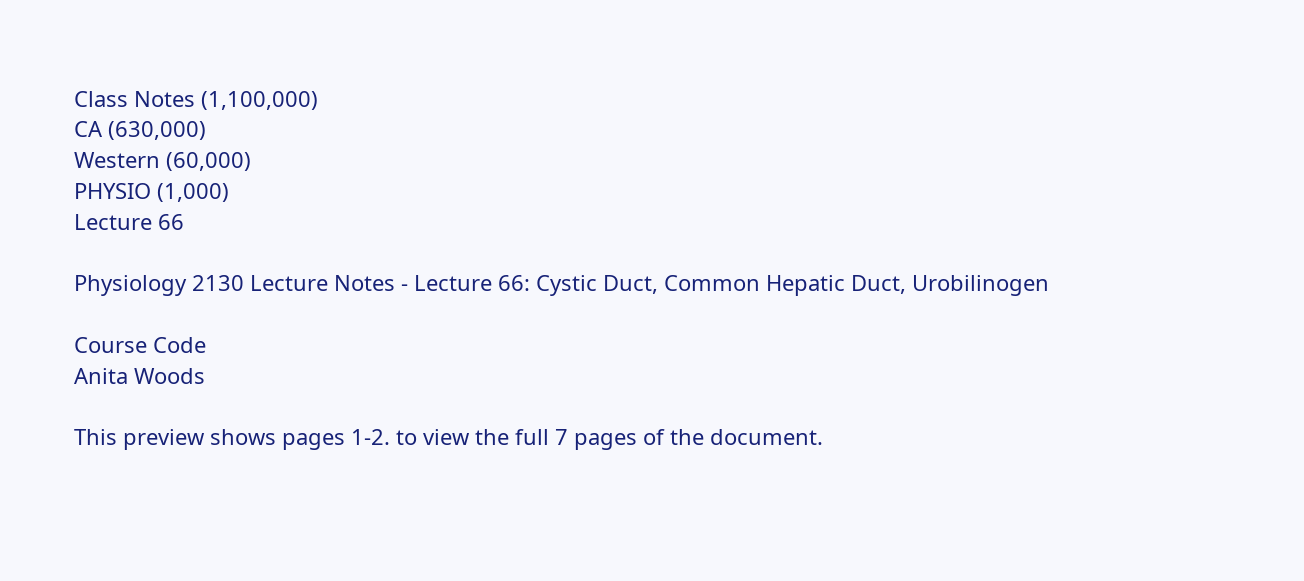Class Notes (1,100,000)
CA (630,000)
Western (60,000)
PHYSIO (1,000)
Lecture 66

Physiology 2130 Lecture Notes - Lecture 66: Cystic Duct, Common Hepatic Duct, Urobilinogen

Course Code
Anita Woods

This preview shows pages 1-2. to view the full 7 pages of the document.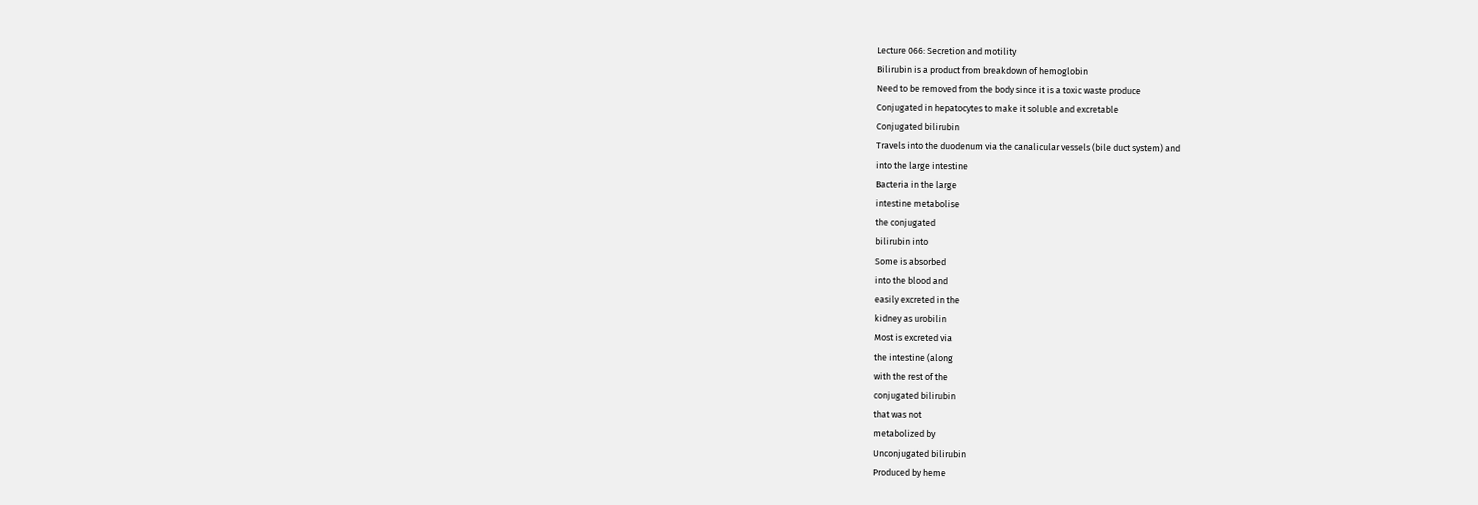Lecture 066: Secretion and motility
Bilirubin is a product from breakdown of hemoglobin
Need to be removed from the body since it is a toxic waste produce
Conjugated in hepatocytes to make it soluble and excretable
Conjugated bilirubin
Travels into the duodenum via the canalicular vessels (bile duct system) and
into the large intestine
Bacteria in the large
intestine metabolise
the conjugated
bilirubin into
Some is absorbed
into the blood and
easily excreted in the
kidney as urobilin
Most is excreted via
the intestine (along
with the rest of the
conjugated bilirubin
that was not
metabolized by
Unconjugated bilirubin
Produced by heme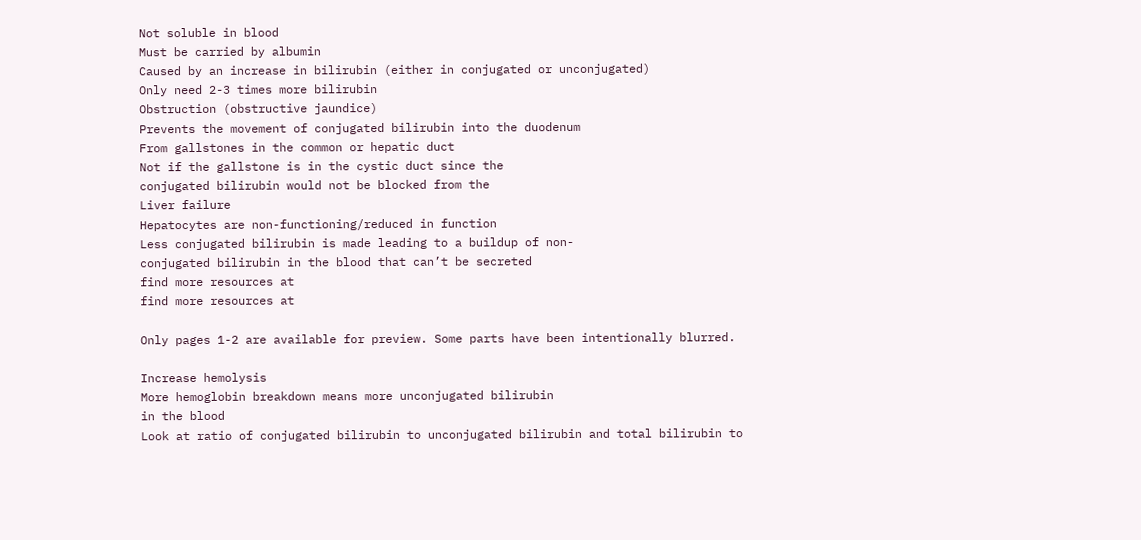Not soluble in blood
Must be carried by albumin
Caused by an increase in bilirubin (either in conjugated or unconjugated)
Only need 2-3 times more bilirubin
Obstruction (obstructive jaundice)
Prevents the movement of conjugated bilirubin into the duodenum
From gallstones in the common or hepatic duct
Not if the gallstone is in the cystic duct since the
conjugated bilirubin would not be blocked from the
Liver failure
Hepatocytes are non-functioning/reduced in function
Less conjugated bilirubin is made leading to a buildup of non-
conjugated bilirubin in the blood that can’t be secreted
find more resources at
find more resources at

Only pages 1-2 are available for preview. Some parts have been intentionally blurred.

Increase hemolysis
More hemoglobin breakdown means more unconjugated bilirubin
in the blood
Look at ratio of conjugated bilirubin to unconjugated bilirubin and total bilirubin to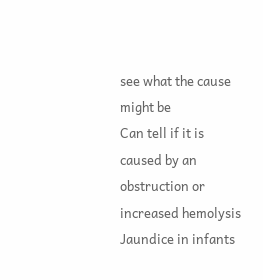see what the cause might be
Can tell if it is caused by an obstruction or increased hemolysis
Jaundice in infants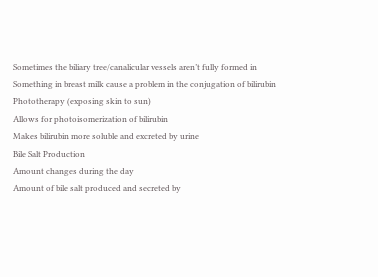Sometimes the biliary tree/canalicular vessels aren’t fully formed in
Something in breast milk cause a problem in the conjugation of bilirubin
Phototherapy (exposing skin to sun)
Allows for photoisomerization of bilirubin
Makes bilirubin more soluble and excreted by urine
Bile Salt Production
Amount changes during the day
Amount of bile salt produced and secreted by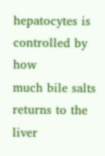hepatocytes is controlled by how
much bile salts returns to the liver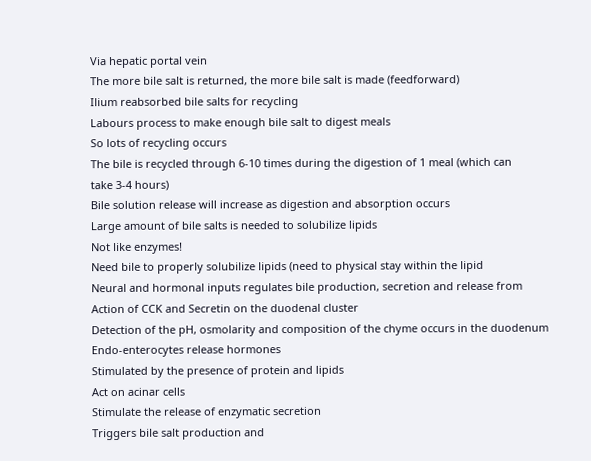Via hepatic portal vein
The more bile salt is returned, the more bile salt is made (feedforward)
Ilium reabsorbed bile salts for recycling
Labours process to make enough bile salt to digest meals
So lots of recycling occurs
The bile is recycled through 6-10 times during the digestion of 1 meal (which can
take 3-4 hours)
Bile solution release will increase as digestion and absorption occurs
Large amount of bile salts is needed to solubilize lipids
Not like enzymes!
Need bile to properly solubilize lipids (need to physical stay within the lipid
Neural and hormonal inputs regulates bile production, secretion and release from
Action of CCK and Secretin on the duodenal cluster
Detection of the pH, osmolarity and composition of the chyme occurs in the duodenum
Endo-enterocytes release hormones
Stimulated by the presence of protein and lipids
Act on acinar cells
Stimulate the release of enzymatic secretion
Triggers bile salt production and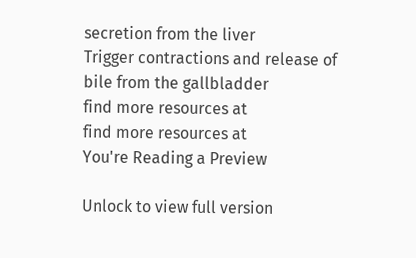secretion from the liver
Trigger contractions and release of bile from the gallbladder
find more resources at
find more resources at
You're Reading a Preview

Unlock to view full version